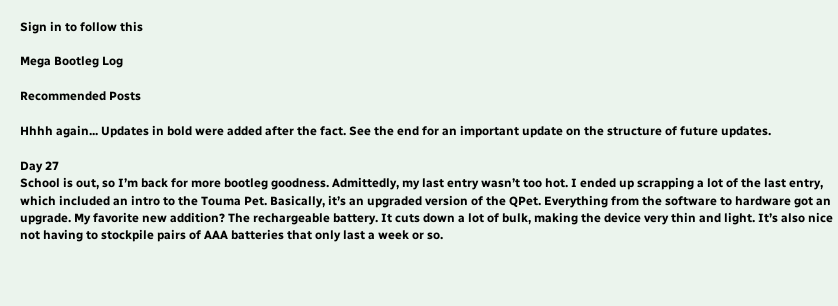Sign in to follow this

Mega Bootleg Log

Recommended Posts

Hhhh again... Updates in bold were added after the fact. See the end for an important update on the structure of future updates.

Day 27
School is out, so I’m back for more bootleg goodness. Admittedly, my last entry wasn’t too hot. I ended up scrapping a lot of the last entry, which included an intro to the Touma Pet. Basically, it’s an upgraded version of the QPet. Everything from the software to hardware got an upgrade. My favorite new addition? The rechargeable battery. It cuts down a lot of bulk, making the device very thin and light. It’s also nice not having to stockpile pairs of AAA batteries that only last a week or so.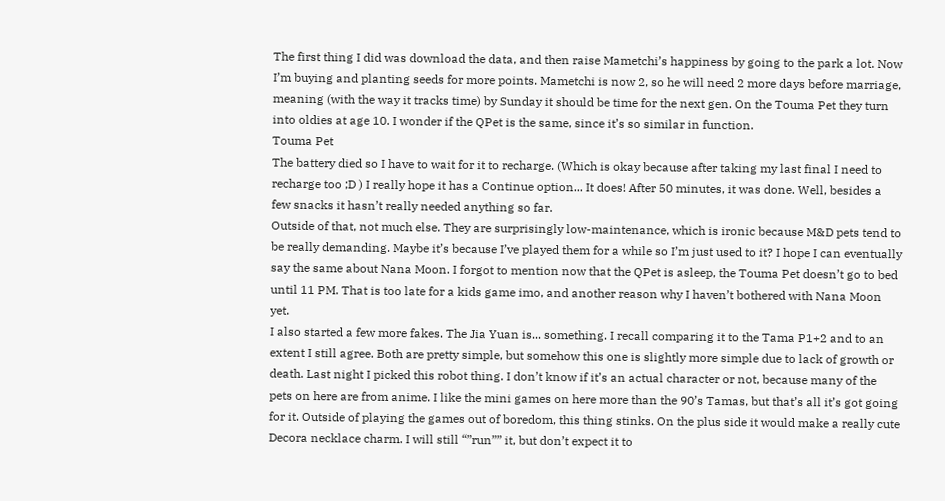The first thing I did was download the data, and then raise Mametchi’s happiness by going to the park a lot. Now I’m buying and planting seeds for more points. Mametchi is now 2, so he will need 2 more days before marriage, meaning (with the way it tracks time) by Sunday it should be time for the next gen. On the Touma Pet they turn into oldies at age 10. I wonder if the QPet is the same, since it’s so similar in function.
Touma Pet
The battery died so I have to wait for it to recharge. (Which is okay because after taking my last final I need to recharge too ;D ) I really hope it has a Continue option... It does! After 50 minutes, it was done. Well, besides a few snacks it hasn’t really needed anything so far.
Outside of that, not much else. They are surprisingly low-maintenance, which is ironic because M&D pets tend to be really demanding. Maybe it’s because I’ve played them for a while so I’m just used to it? I hope I can eventually say the same about Nana Moon. I forgot to mention now that the QPet is asleep, the Touma Pet doesn’t go to bed until 11 PM. That is too late for a kids game imo, and another reason why I haven’t bothered with Nana Moon yet.
I also started a few more fakes. The Jia Yuan is... something. I recall comparing it to the Tama P1+2 and to an extent I still agree. Both are pretty simple, but somehow this one is slightly more simple due to lack of growth or death. Last night I picked this robot thing. I don’t know if it’s an actual character or not, because many of the pets on here are from anime. I like the mini games on here more than the 90’s Tamas, but that’s all it’s got going for it. Outside of playing the games out of boredom, this thing stinks. On the plus side it would make a really cute Decora necklace charm. I will still “”run”” it, but don’t expect it to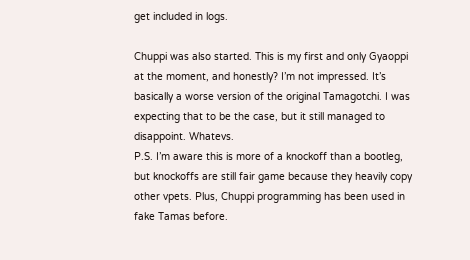get included in logs.

Chuppi was also started. This is my first and only Gyaoppi at the moment, and honestly? I’m not impressed. It’s basically a worse version of the original Tamagotchi. I was expecting that to be the case, but it still managed to disappoint. Whatevs.
P.S. I’m aware this is more of a knockoff than a bootleg, but knockoffs are still fair game because they heavily copy other vpets. Plus, Chuppi programming has been used in fake Tamas before.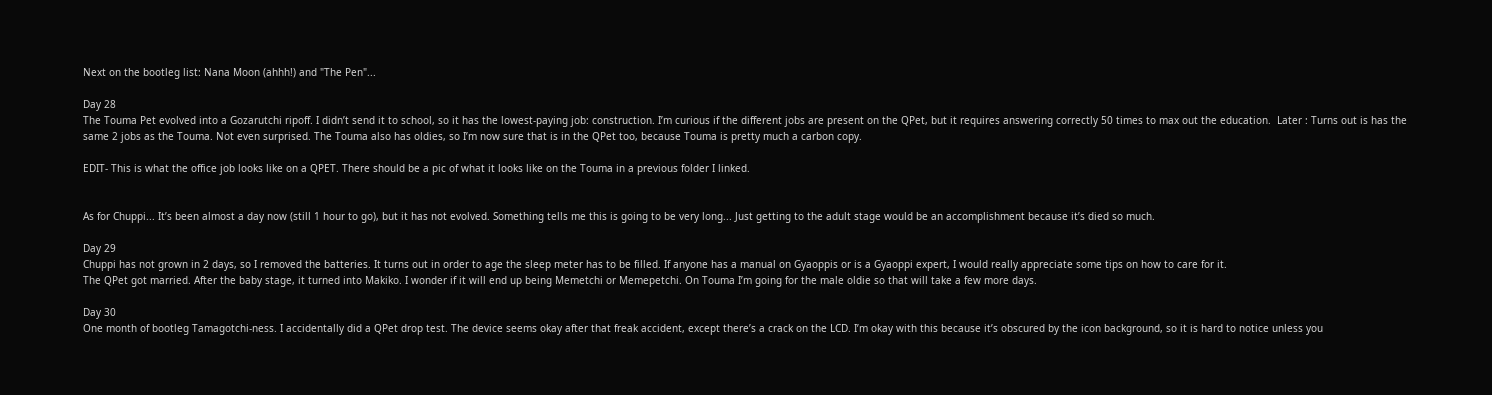Next on the bootleg list: Nana Moon (ahhh!) and "The Pen"...

Day 28
The Touma Pet evolved into a Gozarutchi ripoff. I didn’t send it to school, so it has the lowest-paying job: construction. I’m curious if the different jobs are present on the QPet, but it requires answering correctly 50 times to max out the education.  Later : Turns out is has the same 2 jobs as the Touma. Not even surprised. The Touma also has oldies, so I’m now sure that is in the QPet too, because Touma is pretty much a carbon copy.

EDIT- This is what the office job looks like on a QPET. There should be a pic of what it looks like on the Touma in a previous folder I linked.


As for Chuppi... It’s been almost a day now (still 1 hour to go), but it has not evolved. Something tells me this is going to be very long... Just getting to the adult stage would be an accomplishment because it’s died so much.

Day 29
Chuppi has not grown in 2 days, so I removed the batteries. It turns out in order to age the sleep meter has to be filled. If anyone has a manual on Gyaoppis or is a Gyaoppi expert, I would really appreciate some tips on how to care for it.
The QPet got married. After the baby stage, it turned into Makiko. I wonder if it will end up being Memetchi or Memepetchi. On Touma I’m going for the male oldie so that will take a few more days.

Day 30
One month of bootleg Tamagotchi-ness. I accidentally did a QPet drop test. The device seems okay after that freak accident, except there’s a crack on the LCD. I’m okay with this because it’s obscured by the icon background, so it is hard to notice unless you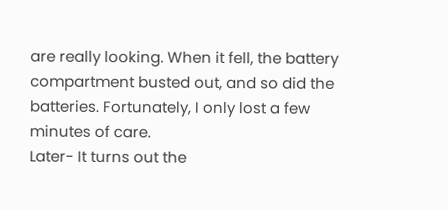are really looking. When it fell, the battery compartment busted out, and so did the batteries. Fortunately, I only lost a few minutes of care.
Later- It turns out the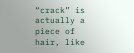“crack” is actually a piece of hair, like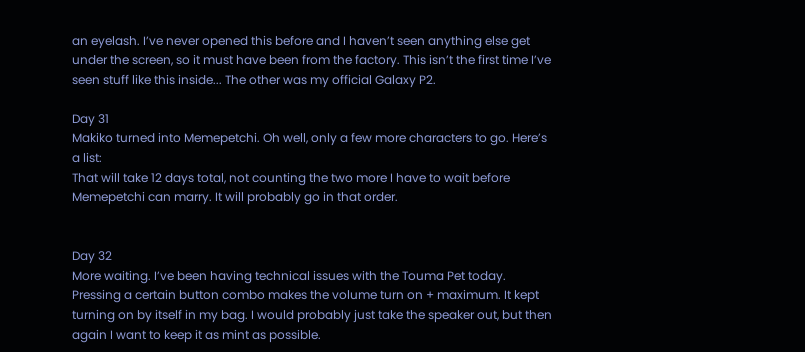an eyelash. I’ve never opened this before and I haven’t seen anything else get under the screen, so it must have been from the factory. This isn’t the first time I’ve seen stuff like this inside... The other was my official Galaxy P2.

Day 31
Makiko turned into Memepetchi. Oh well, only a few more characters to go. Here’s a list:
That will take 12 days total, not counting the two more I have to wait before Memepetchi can marry. It will probably go in that order.


Day 32
More waiting. I’ve been having technical issues with the Touma Pet today. Pressing a certain button combo makes the volume turn on + maximum. It kept turning on by itself in my bag. I would probably just take the speaker out, but then again I want to keep it as mint as possible.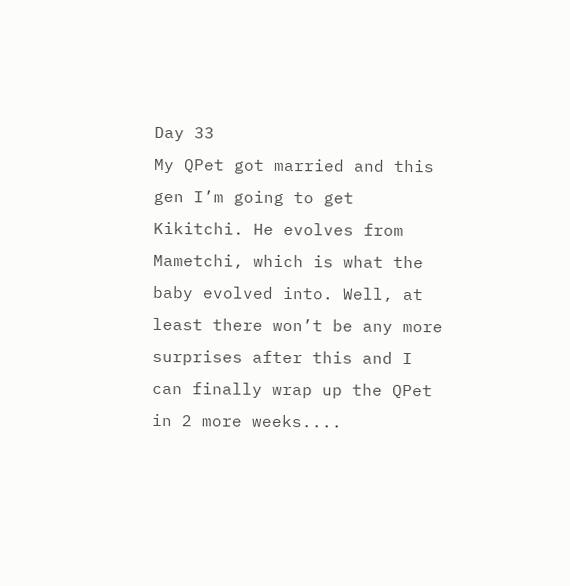Day 33
My QPet got married and this gen I’m going to get Kikitchi. He evolves from Mametchi, which is what the baby evolved into. Well, at least there won’t be any more surprises after this and I can finally wrap up the QPet in 2 more weeks....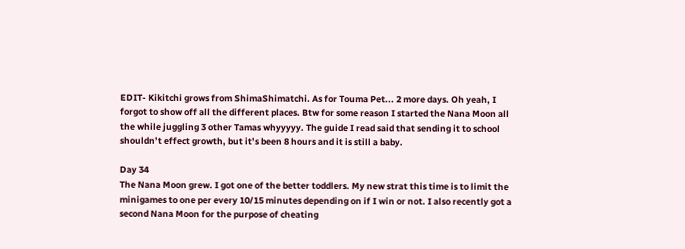EDIT- Kikitchi grows from ShimaShimatchi. As for Touma Pet... 2 more days. Oh yeah, I forgot to show off all the different places. Btw for some reason I started the Nana Moon all the while juggling 3 other Tamas whyyyyy. The guide I read said that sending it to school shouldn’t effect growth, but it’s been 8 hours and it is still a baby.

Day 34
The Nana Moon grew. I got one of the better toddlers. My new strat this time is to limit the minigames to one per every 10/15 minutes depending on if I win or not. I also recently got a second Nana Moon for the purpose of cheating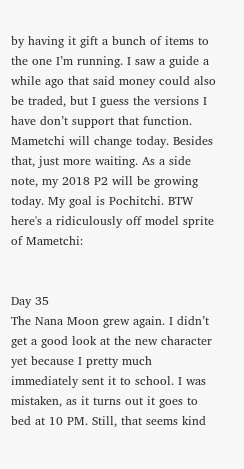by having it gift a bunch of items to the one I’m running. I saw a guide a while ago that said money could also be traded, but I guess the versions I have don’t support that function.
Mametchi will change today. Besides that, just more waiting. As a side note, my 2018 P2 will be growing today. My goal is Pochitchi. BTW here's a ridiculously off model sprite of Mametchi:


Day 35
The Nana Moon grew again. I didn’t get a good look at the new character yet because I pretty much immediately sent it to school. I was mistaken, as it turns out it goes to bed at 10 PM. Still, that seems kind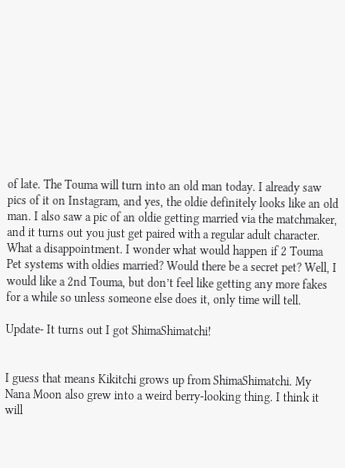of late. The Touma will turn into an old man today. I already saw pics of it on Instagram, and yes, the oldie definitely looks like an old man. I also saw a pic of an oldie getting married via the matchmaker, and it turns out you just get paired with a regular adult character. What a disappointment. I wonder what would happen if 2 Touma Pet systems with oldies married? Would there be a secret pet? Well, I would like a 2nd Touma, but don’t feel like getting any more fakes for a while so unless someone else does it, only time will tell.

Update- It turns out I got ShimaShimatchi!


I guess that means Kikitchi grows up from ShimaShimatchi. My Nana Moon also grew into a weird berry-looking thing. I think it will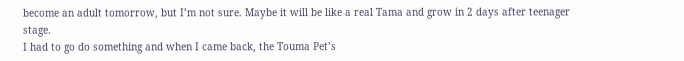become an adult tomorrow, but I’m not sure. Maybe it will be like a real Tama and grow in 2 days after teenager stage.
I had to go do something and when I came back, the Touma Pet’s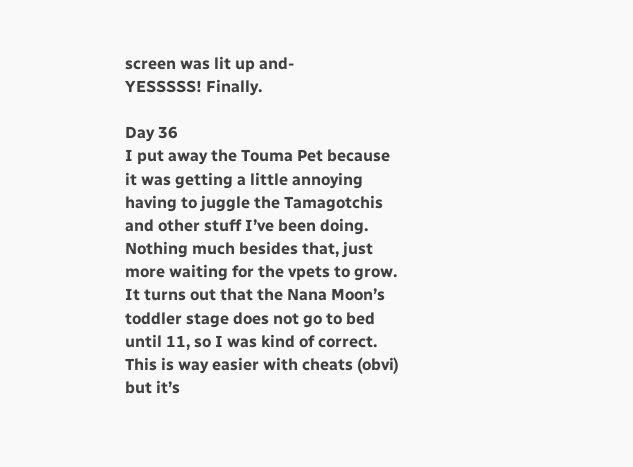screen was lit up and-
YESSSSS! Finally.

Day 36
I put away the Touma Pet because it was getting a little annoying having to juggle the Tamagotchis and other stuff I’ve been doing.
Nothing much besides that, just more waiting for the vpets to grow.
It turns out that the Nana Moon’s toddler stage does not go to bed until 11, so I was kind of correct. This is way easier with cheats (obvi) but it’s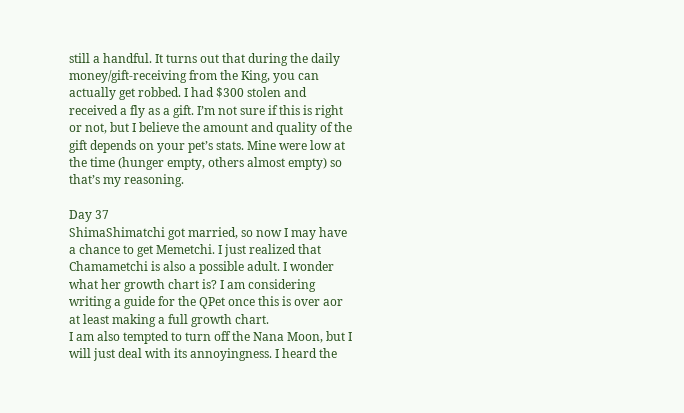still a handful. It turns out that during the daily money/gift-receiving from the King, you can actually get robbed. I had $300 stolen and received a fly as a gift. I’m not sure if this is right or not, but I believe the amount and quality of the gift depends on your pet’s stats. Mine were low at the time (hunger empty, others almost empty) so that’s my reasoning.

Day 37
ShimaShimatchi got married, so now I may have a chance to get Memetchi. I just realized that Chamametchi is also a possible adult. I wonder what her growth chart is? I am considering writing a guide for the QPet once this is over aor at least making a full growth chart.
I am also tempted to turn off the Nana Moon, but I will just deal with its annoyingness. I heard the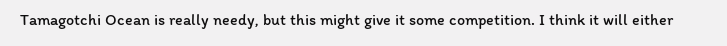Tamagotchi Ocean is really needy, but this might give it some competition. I think it will either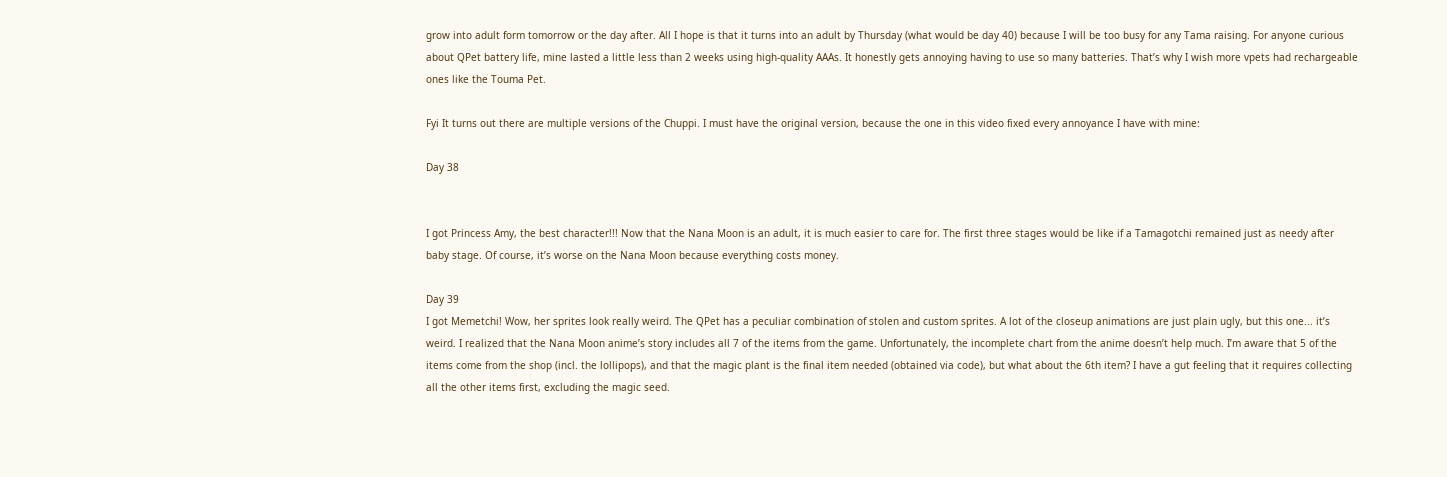grow into adult form tomorrow or the day after. All I hope is that it turns into an adult by Thursday (what would be day 40) because I will be too busy for any Tama raising. For anyone curious about QPet battery life, mine lasted a little less than 2 weeks using high-quality AAAs. It honestly gets annoying having to use so many batteries. That’s why I wish more vpets had rechargeable ones like the Touma Pet.

Fyi It turns out there are multiple versions of the Chuppi. I must have the original version, because the one in this video fixed every annoyance I have with mine:

Day 38


I got Princess Amy, the best character!!! Now that the Nana Moon is an adult, it is much easier to care for. The first three stages would be like if a Tamagotchi remained just as needy after baby stage. Of course, it’s worse on the Nana Moon because everything costs money.

Day 39
I got Memetchi! Wow, her sprites look really weird. The QPet has a peculiar combination of stolen and custom sprites. A lot of the closeup animations are just plain ugly, but this one... it’s weird. I realized that the Nana Moon anime’s story includes all 7 of the items from the game. Unfortunately, the incomplete chart from the anime doesn’t help much. I’m aware that 5 of the items come from the shop (incl. the lollipops), and that the magic plant is the final item needed (obtained via code), but what about the 6th item? I have a gut feeling that it requires collecting all the other items first, excluding the magic seed.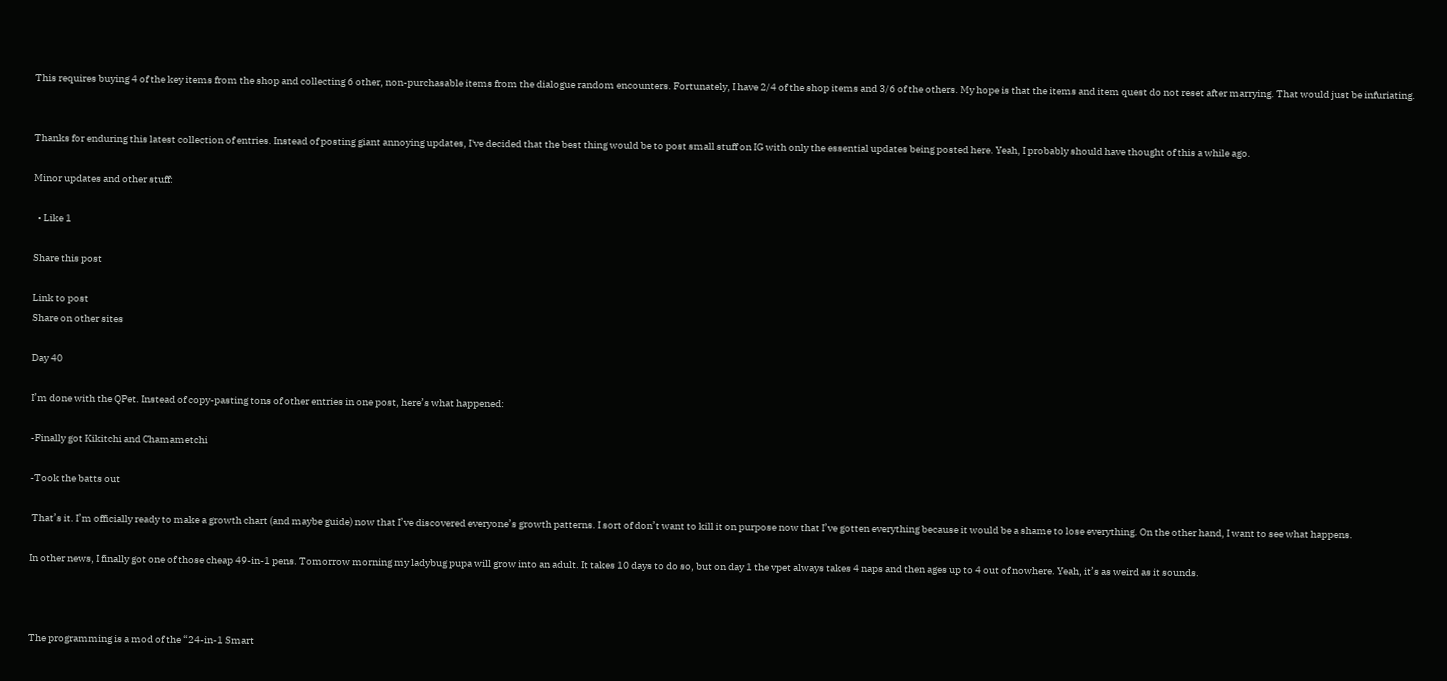This requires buying 4 of the key items from the shop and collecting 6 other, non-purchasable items from the dialogue random encounters. Fortunately, I have 2/4 of the shop items and 3/6 of the others. My hope is that the items and item quest do not reset after marrying. That would just be infuriating.


Thanks for enduring this latest collection of entries. Instead of posting giant annoying updates, I've decided that the best thing would be to post small stuff on IG with only the essential updates being posted here. Yeah, I probably should have thought of this a while ago.

Minor updates and other stuff:

  • Like 1

Share this post

Link to post
Share on other sites

Day 40

I’m done with the QPet. Instead of copy-pasting tons of other entries in one post, here’s what happened:

-Finally got Kikitchi and Chamametchi

-Took the batts out

 That’s it. I’m officially ready to make a growth chart (and maybe guide) now that I’ve discovered everyone’s growth patterns. I sort of don’t want to kill it on purpose now that I’ve gotten everything because it would be a shame to lose everything. On the other hand, I want to see what happens.

In other news, I finally got one of those cheap 49-in-1 pens. Tomorrow morning my ladybug pupa will grow into an adult. It takes 10 days to do so, but on day 1 the vpet always takes 4 naps and then ages up to 4 out of nowhere. Yeah, it’s as weird as it sounds.



The programming is a mod of the “24-in-1 Smart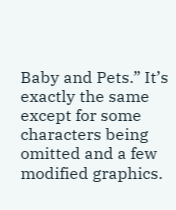Baby and Pets.” It’s exactly the same except for some characters being omitted and a few modified graphics.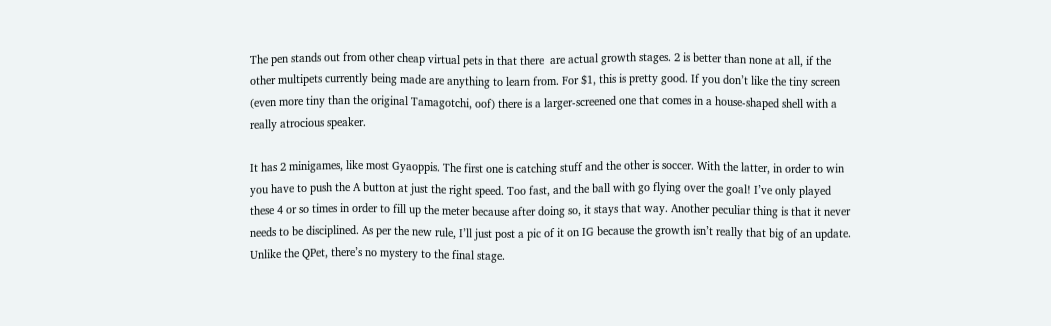The pen stands out from other cheap virtual pets in that there  are actual growth stages. 2 is better than none at all, if the other multipets currently being made are anything to learn from. For $1, this is pretty good. If you don’t like the tiny screen (even more tiny than the original Tamagotchi, oof) there is a larger-screened one that comes in a house-shaped shell with a really atrocious speaker.

It has 2 minigames, like most Gyaoppis. The first one is catching stuff and the other is soccer. With the latter, in order to win you have to push the A button at just the right speed. Too fast, and the ball with go flying over the goal! I’ve only played these 4 or so times in order to fill up the meter because after doing so, it stays that way. Another peculiar thing is that it never needs to be disciplined. As per the new rule, I’ll just post a pic of it on IG because the growth isn’t really that big of an update. Unlike the QPet, there’s no mystery to the final stage.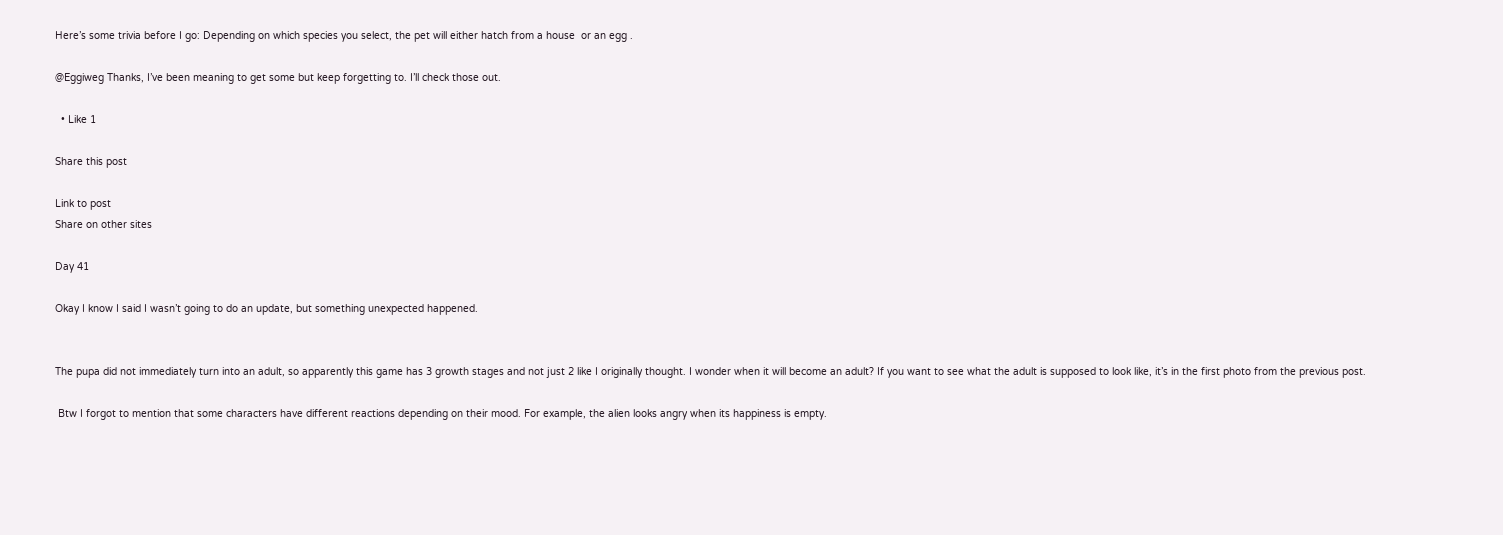Here’s some trivia before I go: Depending on which species you select, the pet will either hatch from a house  or an egg .

@Eggiweg Thanks, I’ve been meaning to get some but keep forgetting to. I’ll check those out.

  • Like 1

Share this post

Link to post
Share on other sites

Day 41

Okay I know I said I wasn’t going to do an update, but something unexpected happened.


The pupa did not immediately turn into an adult, so apparently this game has 3 growth stages and not just 2 like I originally thought. I wonder when it will become an adult? If you want to see what the adult is supposed to look like, it’s in the first photo from the previous post.

 Btw I forgot to mention that some characters have different reactions depending on their mood. For example, the alien looks angry when its happiness is empty.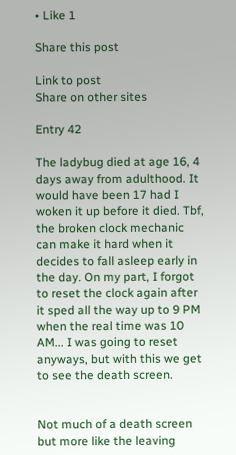• Like 1

Share this post

Link to post
Share on other sites

Entry 42

The ladybug died at age 16, 4 days away from adulthood. It would have been 17 had I woken it up before it died. Tbf, the broken clock mechanic can make it hard when it decides to fall asleep early in the day. On my part, I forgot to reset the clock again after it sped all the way up to 9 PM when the real time was 10 AM... I was going to reset anyways, but with this we get to see the death screen.


Not much of a death screen but more like the leaving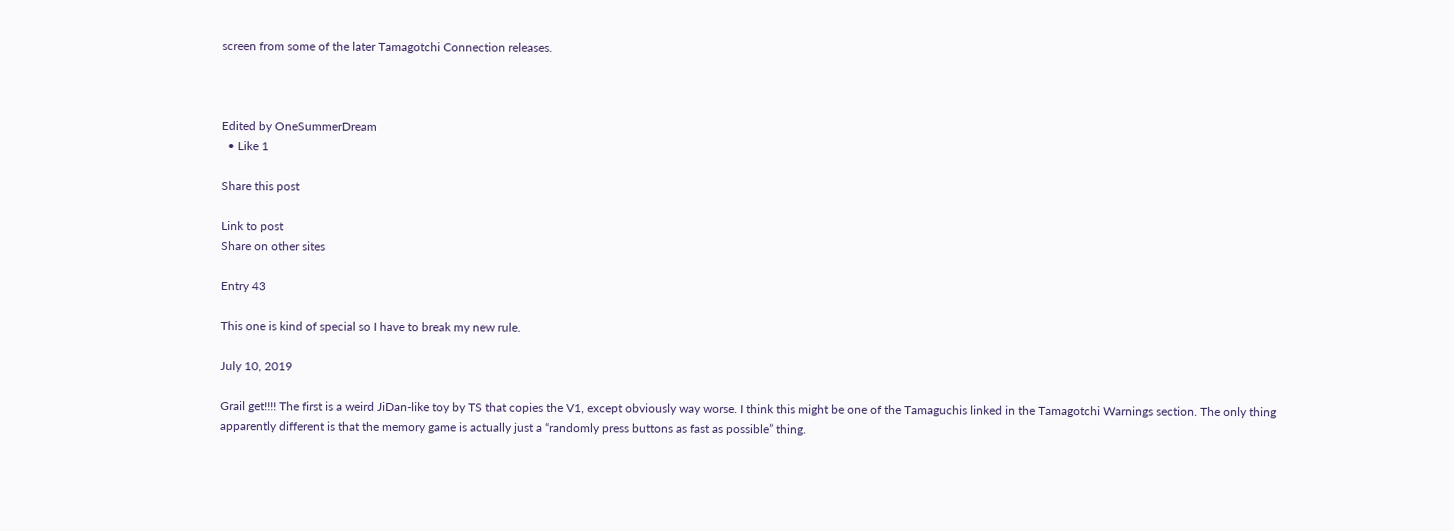screen from some of the later Tamagotchi Connection releases.



Edited by OneSummerDream
  • Like 1

Share this post

Link to post
Share on other sites

Entry 43

This one is kind of special so I have to break my new rule.

July 10, 2019

Grail get!!!! The first is a weird JiDan-like toy by TS that copies the V1, except obviously way worse. I think this might be one of the Tamaguchis linked in the Tamagotchi Warnings section. The only thing apparently different is that the memory game is actually just a “randomly press buttons as fast as possible” thing.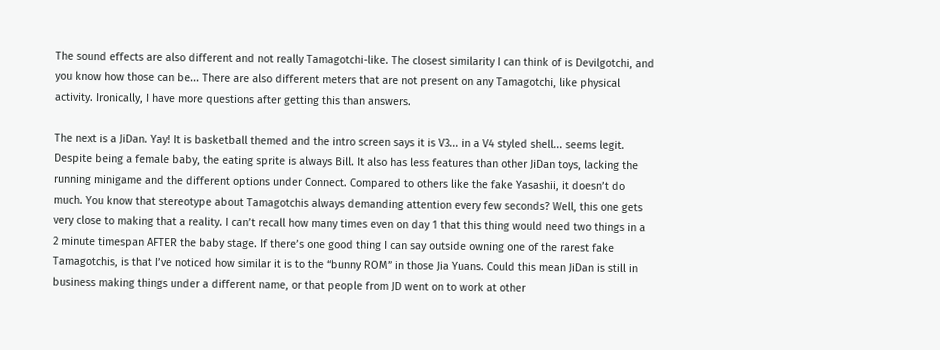The sound effects are also different and not really Tamagotchi-like. The closest similarity I can think of is Devilgotchi, and you know how those can be... There are also different meters that are not present on any Tamagotchi, like physical activity. Ironically, I have more questions after getting this than answers.

The next is a JiDan. Yay! It is basketball themed and the intro screen says it is V3... in a V4 styled shell... seems legit. Despite being a female baby, the eating sprite is always Bill. It also has less features than other JiDan toys, lacking the running minigame and the different options under Connect. Compared to others like the fake Yasashii, it doesn’t do much. You know that stereotype about Tamagotchis always demanding attention every few seconds? Well, this one gets very close to making that a reality. I can’t recall how many times even on day 1 that this thing would need two things in a 2 minute timespan AFTER the baby stage. If there’s one good thing I can say outside owning one of the rarest fake Tamagotchis, is that I’ve noticed how similar it is to the “bunny ROM” in those Jia Yuans. Could this mean JiDan is still in business making things under a different name, or that people from JD went on to work at other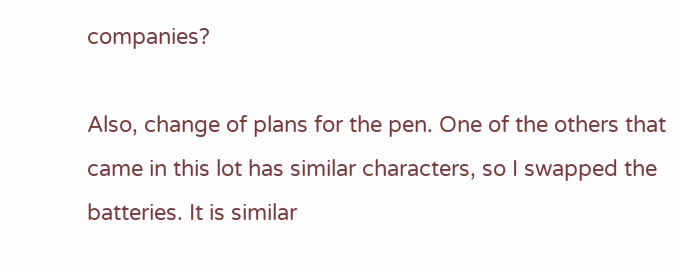companies?

Also, change of plans for the pen. One of the others that came in this lot has similar characters, so I swapped the batteries. It is similar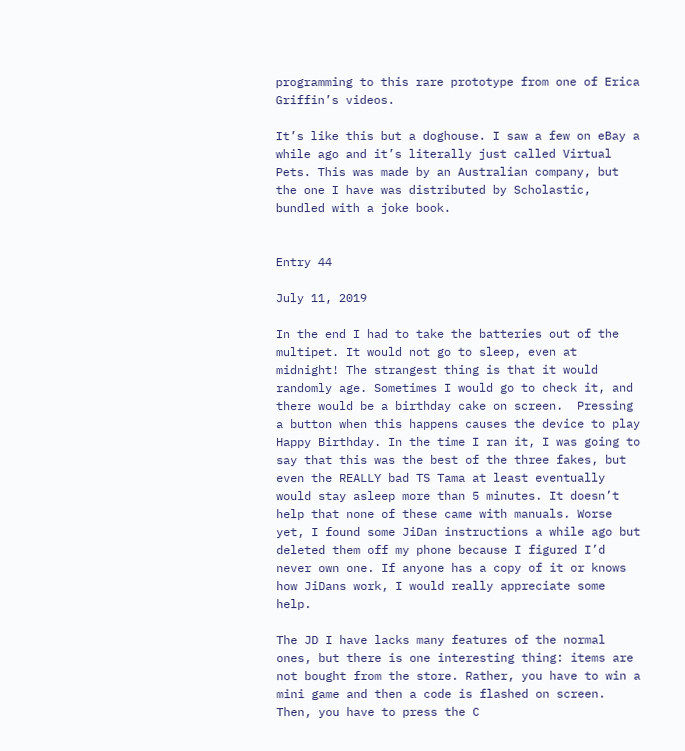programming to this rare prototype from one of Erica Griffin’s videos.

It’s like this but a doghouse. I saw a few on eBay a while ago and it’s literally just called Virtual Pets. This was made by an Australian company, but the one I have was distributed by Scholastic, bundled with a joke book.


Entry 44

July 11, 2019

In the end I had to take the batteries out of the multipet. It would not go to sleep, even at midnight! The strangest thing is that it would randomly age. Sometimes I would go to check it, and there would be a birthday cake on screen.  Pressing a button when this happens causes the device to play Happy Birthday. In the time I ran it, I was going to say that this was the best of the three fakes, but even the REALLY bad TS Tama at least eventually would stay asleep more than 5 minutes. It doesn’t help that none of these came with manuals. Worse yet, I found some JiDan instructions a while ago but deleted them off my phone because I figured I’d never own one. If anyone has a copy of it or knows how JiDans work, I would really appreciate some help.

The JD I have lacks many features of the normal ones, but there is one interesting thing: items are not bought from the store. Rather, you have to win a mini game and then a code is flashed on screen. Then, you have to press the C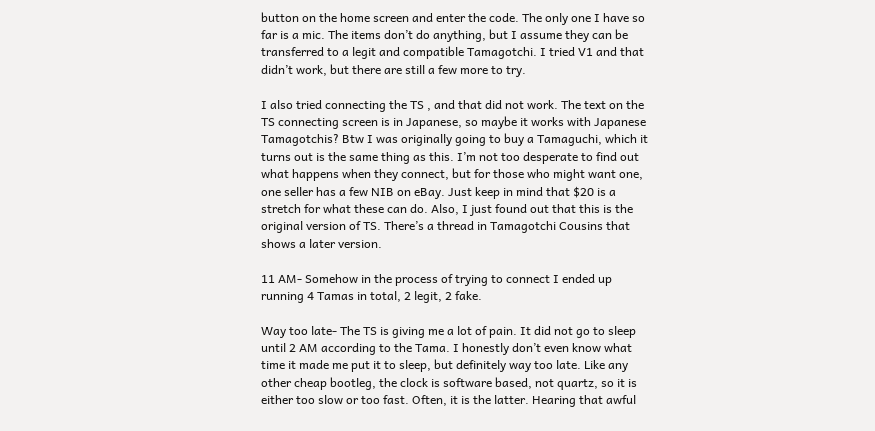button on the home screen and enter the code. The only one I have so far is a mic. The items don’t do anything, but I assume they can be transferred to a legit and compatible Tamagotchi. I tried V1 and that didn’t work, but there are still a few more to try.

I also tried connecting the TS , and that did not work. The text on the TS connecting screen is in Japanese, so maybe it works with Japanese Tamagotchis? Btw I was originally going to buy a Tamaguchi, which it turns out is the same thing as this. I’m not too desperate to find out what happens when they connect, but for those who might want one, one seller has a few NIB on eBay. Just keep in mind that $20 is a stretch for what these can do. Also, I just found out that this is the original version of TS. There’s a thread in Tamagotchi Cousins that shows a later version.

11 AM- Somehow in the process of trying to connect I ended up running 4 Tamas in total, 2 legit, 2 fake.

Way too late- The TS is giving me a lot of pain. It did not go to sleep until 2 AM according to the Tama. I honestly don’t even know what time it made me put it to sleep, but definitely way too late. Like any other cheap bootleg, the clock is software based, not quartz, so it is either too slow or too fast. Often, it is the latter. Hearing that awful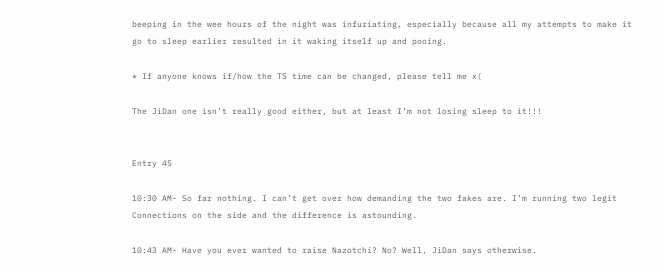beeping in the wee hours of the night was infuriating, especially because all my attempts to make it go to sleep earlier resulted in it waking itself up and pooing.

* If anyone knows if/how the TS time can be changed, please tell me x(

The JiDan one isn’t really good either, but at least I’m not losing sleep to it!!!


Entry 45

10:30 AM- So far nothing. I can’t get over how demanding the two fakes are. I’m running two legit Connections on the side and the difference is astounding.

10:43 AM- Have you ever wanted to raise Nazotchi? No? Well, JiDan says otherwise.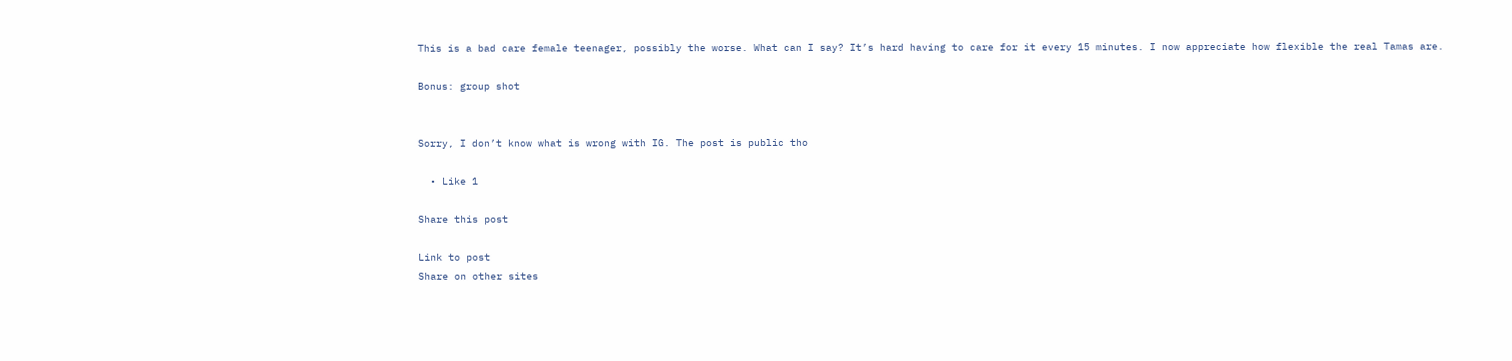This is a bad care female teenager, possibly the worse. What can I say? It’s hard having to care for it every 15 minutes. I now appreciate how flexible the real Tamas are.

Bonus: group shot


Sorry, I don’t know what is wrong with IG. The post is public tho

  • Like 1

Share this post

Link to post
Share on other sites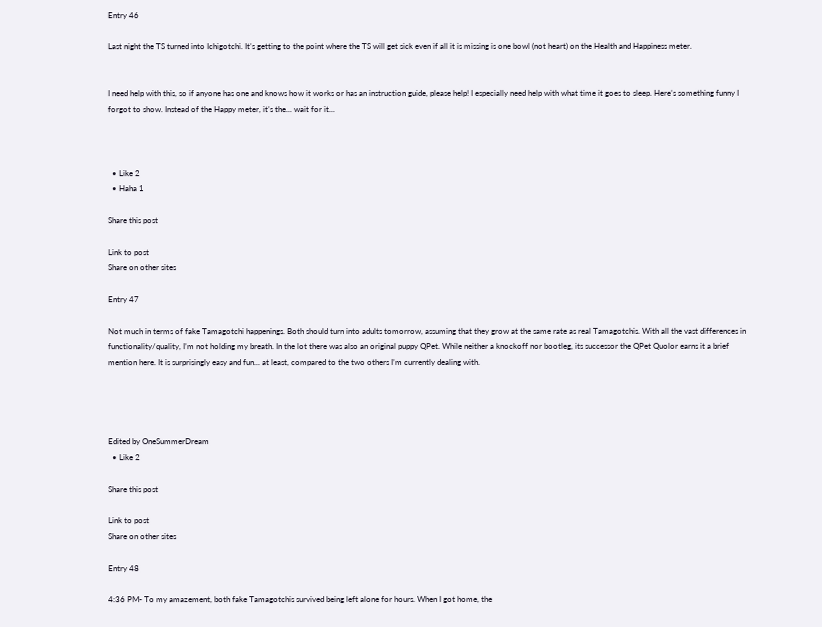Entry 46

Last night the TS turned into Ichigotchi. It’s getting to the point where the TS will get sick even if all it is missing is one bowl (not heart) on the Health and Happiness meter.


I need help with this, so if anyone has one and knows how it works or has an instruction guide, please help! I especially need help with what time it goes to sleep. Here’s something funny I forgot to show. Instead of the Happy meter, it’s the... wait for it...



  • Like 2
  • Haha 1

Share this post

Link to post
Share on other sites

Entry 47

Not much in terms of fake Tamagotchi happenings. Both should turn into adults tomorrow, assuming that they grow at the same rate as real Tamagotchis. With all the vast differences in functionality/quality, I’m not holding my breath. In the lot there was also an original puppy QPet. While neither a knockoff nor bootleg, its successor the QPet Quolor earns it a brief mention here. It is surprisingly easy and fun... at least, compared to the two others I’m currently dealing with.




Edited by OneSummerDream
  • Like 2

Share this post

Link to post
Share on other sites

Entry 48

4:36 PM- To my amazement, both fake Tamagotchis survived being left alone for hours. When I got home, the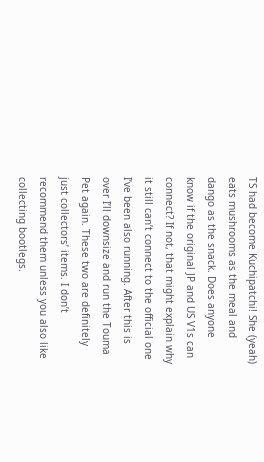TS had become Kuchipatchi! She (yeah) eats mushrooms as the meal and dango as the snack. Does anyone know if the original JP and US V1s can connect? If not, that might explain why it still can’t connect to the official one I’ve been also running. After this is over I’ll downsize and run the Touma Pet again. These two are definitely just collectors’ items. I don’t recommend them unless you also like collecting bootlegs.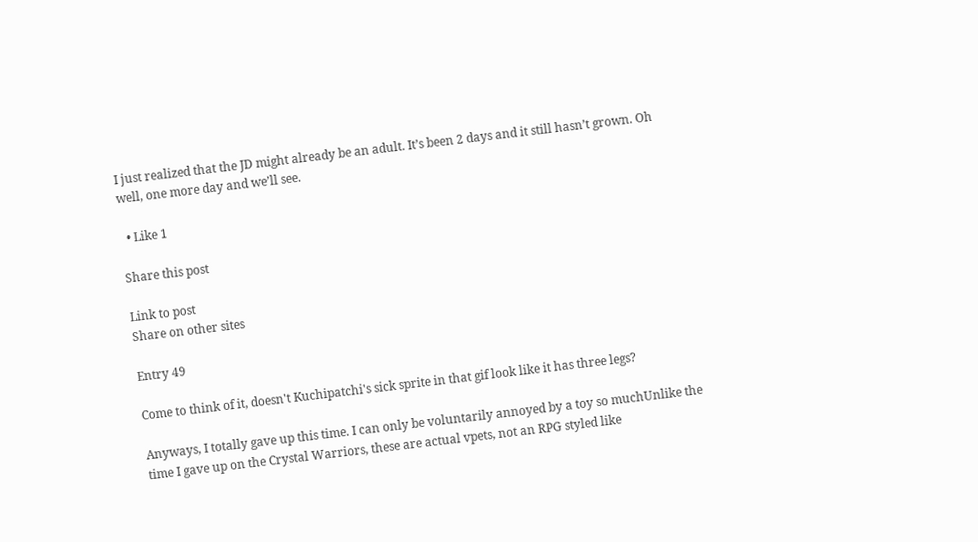I just realized that the JD might already be an adult. It’s been 2 days and it still hasn’t grown. Oh well, one more day and we’ll see.

  • Like 1

Share this post

Link to post
Share on other sites

Entry 49

Come to think of it, doesn't Kuchipatchi's sick sprite in that gif look like it has three legs?

Anyways, I totally gave up this time. I can only be voluntarily annoyed by a toy so muchUnlike the time I gave up on the Crystal Warriors, these are actual vpets, not an RPG styled like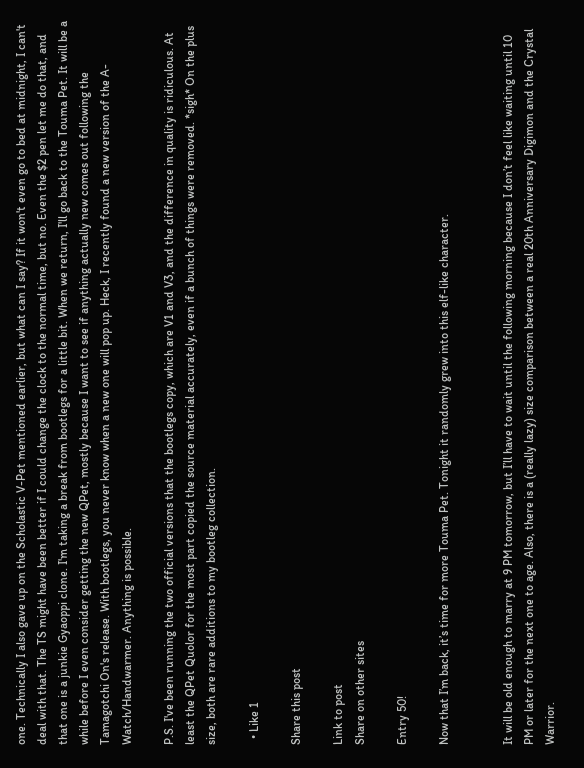one. Technically I also gave up on the Scholastic V-Pet mentioned earlier, but what can I say? If it won't even go to bed at midnight, I can't deal with that. The TS might have been better if I could change the clock to the normal time, but no. Even the $2 pen let me do that, and that one is a junkie Gyaoppi clone. I'm taking a break from bootlegs for a little bit. When we return, I'll go back to the Touma Pet. It will be a while before I even consider getting the new QPet, mostly because I want to see if anything actually new comes out following the Tamagotchi On's release. With bootlegs, you never know when a new one will pop up. Heck, I recently found a new version of the A-Watch/Handwarmer. Anything is possible.

P.S. I've been running the two official versions that the bootlegs copy, which are V1 and V3, and the difference in quality is ridiculous. At least the QPet Quolor for the most part copied the source material accurately, even if a bunch of things were removed. *sigh* On the plus size, both are rare additions to my bootleg collection.

  • Like 1

Share this post

Link to post
Share on other sites

Entry 50!

Now that I’m back, it’s time for more Touma Pet. Tonight it randomly grew into this elf-like character.


It will be old enough to marry at 9 PM tomorrow, but I’ll have to wait until the following morning because I don’t feel like waiting until 10 PM or later for the next one to age. Also, there is a (really lazy) size comparison between a real 20th Anniversary Digimon and the Crystal Warrior.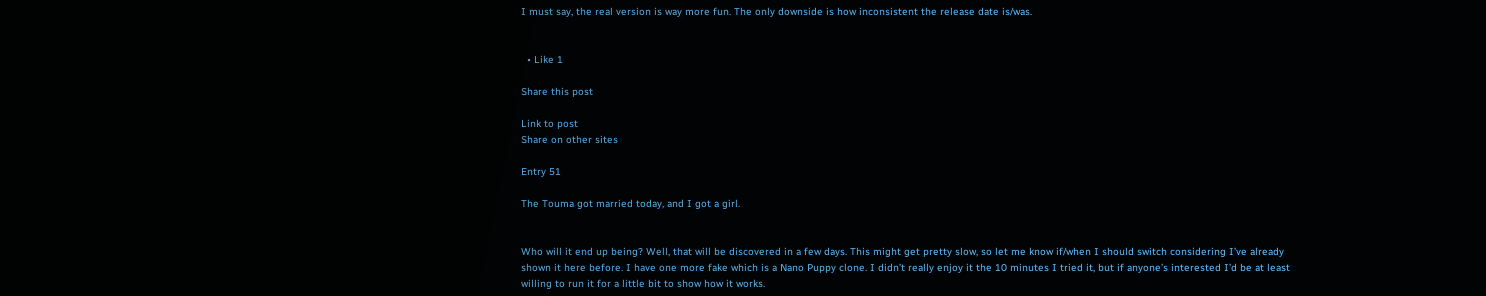I must say, the real version is way more fun. The only downside is how inconsistent the release date is/was.


  • Like 1

Share this post

Link to post
Share on other sites

Entry 51

The Touma got married today, and I got a girl.


Who will it end up being? Well, that will be discovered in a few days. This might get pretty slow, so let me know if/when I should switch considering I’ve already shown it here before. I have one more fake which is a Nano Puppy clone. I didn’t really enjoy it the 10 minutes I tried it, but if anyone’s interested I’d be at least willing to run it for a little bit to show how it works.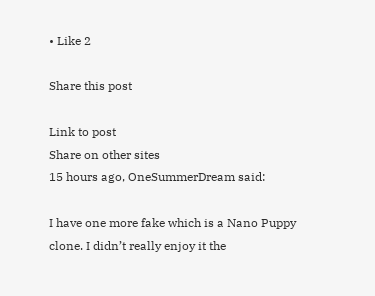• Like 2

Share this post

Link to post
Share on other sites
15 hours ago, OneSummerDream said:

I have one more fake which is a Nano Puppy clone. I didn’t really enjoy it the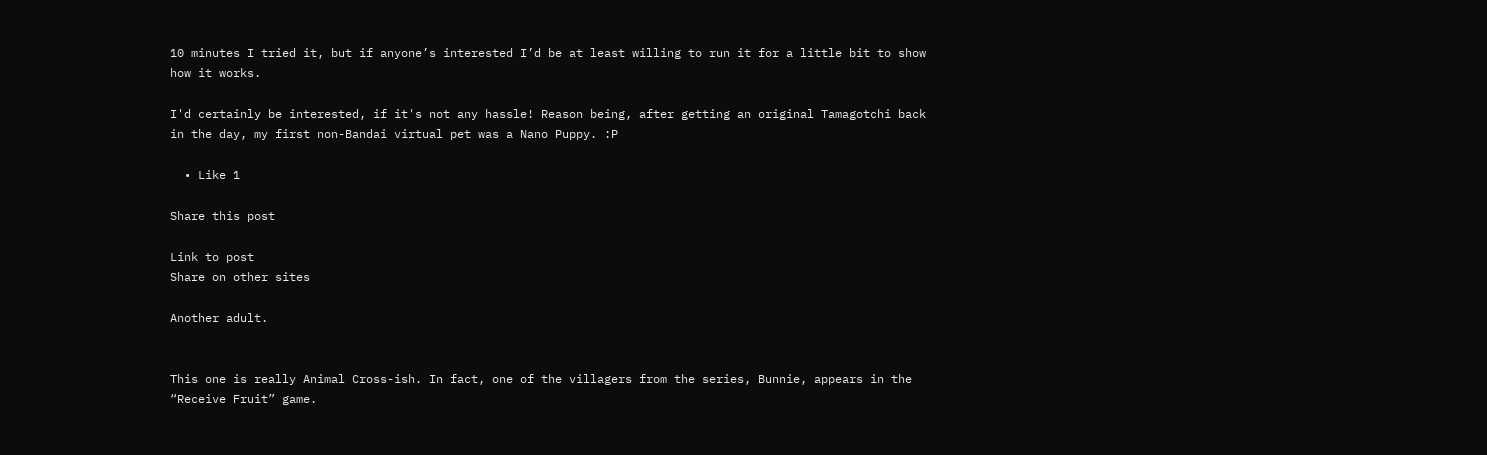10 minutes I tried it, but if anyone’s interested I’d be at least willing to run it for a little bit to show how it works.

I'd certainly be interested, if it's not any hassle! Reason being, after getting an original Tamagotchi back in the day, my first non-Bandai virtual pet was a Nano Puppy. :P

  • Like 1

Share this post

Link to post
Share on other sites

Another adult.


This one is really Animal Cross-ish. In fact, one of the villagers from the series, Bunnie, appears in the “Receive Fruit” game.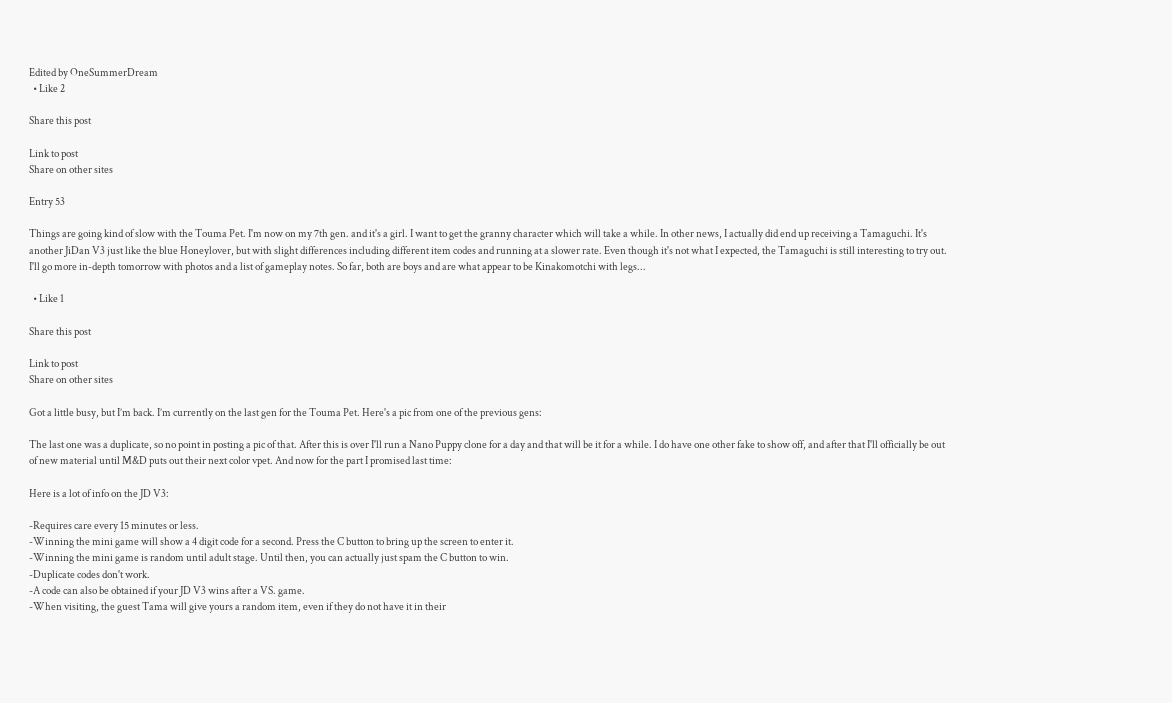Edited by OneSummerDream
  • Like 2

Share this post

Link to post
Share on other sites

Entry 53

Things are going kind of slow with the Touma Pet. I'm now on my 7th gen. and it's a girl. I want to get the granny character which will take a while. In other news, I actually did end up receiving a Tamaguchi. It's another JiDan V3 just like the blue Honeylover, but with slight differences including different item codes and running at a slower rate. Even though it's not what I expected, the Tamaguchi is still interesting to try out. I'll go more in-depth tomorrow with photos and a list of gameplay notes. So far, both are boys and are what appear to be Kinakomotchi with legs...

  • Like 1

Share this post

Link to post
Share on other sites

Got a little busy, but I’m back. I’m currently on the last gen for the Touma Pet. Here's a pic from one of the previous gens:

The last one was a duplicate, so no point in posting a pic of that. After this is over I'll run a Nano Puppy clone for a day and that will be it for a while. I do have one other fake to show off, and after that I'll officially be out of new material until M&D puts out their next color vpet. And now for the part I promised last time:

Here is a lot of info on the JD V3:

-Requires care every 15 minutes or less.
-Winning the mini game will show a 4 digit code for a second. Press the C button to bring up the screen to enter it.
-Winning the mini game is random until adult stage. Until then, you can actually just spam the C button to win.
-Duplicate codes don't work.
-A code can also be obtained if your JD V3 wins after a VS. game.
-When visiting, the guest Tama will give yours a random item, even if they do not have it in their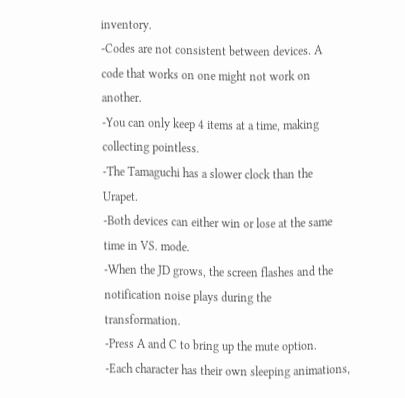inventory.
-Codes are not consistent between devices. A code that works on one might not work on another.
-You can only keep 4 items at a time, making collecting pointless.
-The Tamaguchi has a slower clock than the Urapet.
-Both devices can either win or lose at the same time in VS. mode.
-When the JD grows, the screen flashes and the notification noise plays during the transformation.
-Press A and C to bring up the mute option.
-Each character has their own sleeping animations,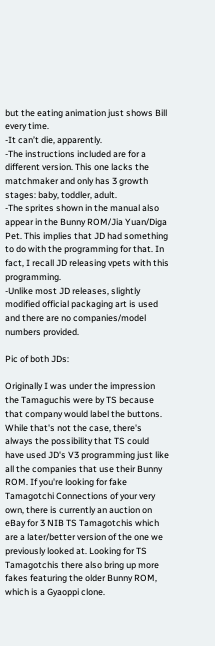but the eating animation just shows Bill every time.
-It can’t die, apparently.
-The instructions included are for a different version. This one lacks the matchmaker and only has 3 growth stages: baby, toddler, adult.
-The sprites shown in the manual also appear in the Bunny ROM/Jia Yuan/Diga Pet. This implies that JD had something to do with the programming for that. In fact, I recall JD releasing vpets with this programming.
-Unlike most JD releases, slightly modified official packaging art is used and there are no companies/model numbers provided.

Pic of both JDs:

Originally I was under the impression the Tamaguchis were by TS because that company would label the buttons. While that's not the case, there's always the possibility that TS could have used JD's V3 programming just like all the companies that use their Bunny ROM. If you're looking for fake Tamagotchi Connections of your very own, there is currently an auction on eBay for 3 NIB TS Tamagotchis which are a later/better version of the one we previously looked at. Looking for TS Tamagotchis there also bring up more fakes featuring the older Bunny ROM, which is a Gyaoppi clone.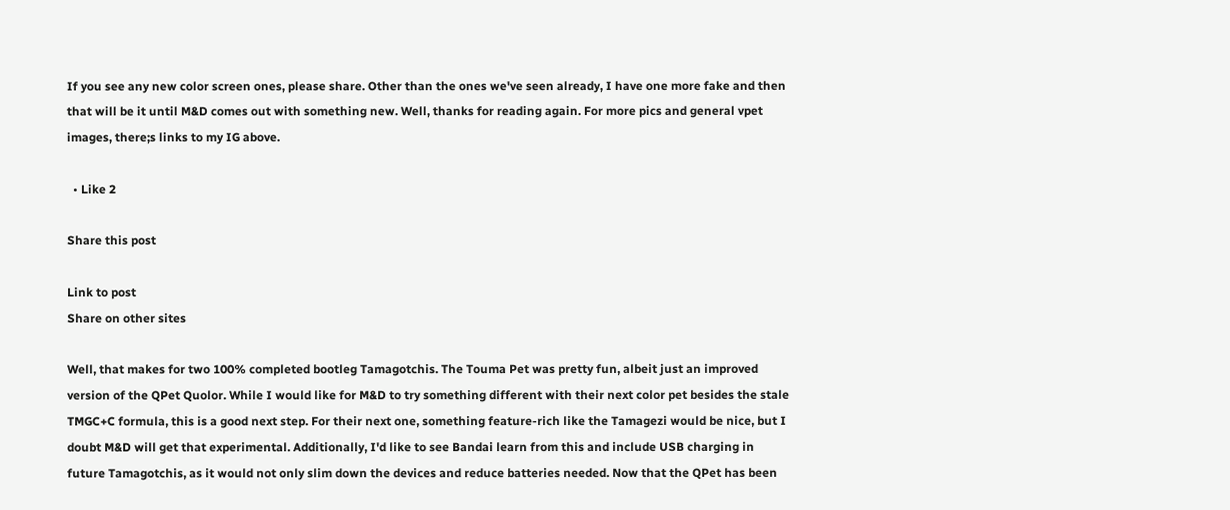If you see any new color screen ones, please share. Other than the ones we've seen already, I have one more fake and then that will be it until M&D comes out with something new. Well, thanks for reading again. For more pics and general vpet images, there;s links to my IG above.

  • Like 2

Share this post

Link to post
Share on other sites

Well, that makes for two 100% completed bootleg Tamagotchis. The Touma Pet was pretty fun, albeit just an improved version of the QPet Quolor. While I would like for M&D to try something different with their next color pet besides the stale TMGC+C formula, this is a good next step. For their next one, something feature-rich like the Tamagezi would be nice, but I doubt M&D will get that experimental. Additionally, I'd like to see Bandai learn from this and include USB charging in future Tamagotchis, as it would not only slim down the devices and reduce batteries needed. Now that the QPet has been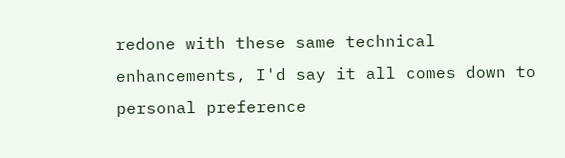redone with these same technical enhancements, I'd say it all comes down to personal preference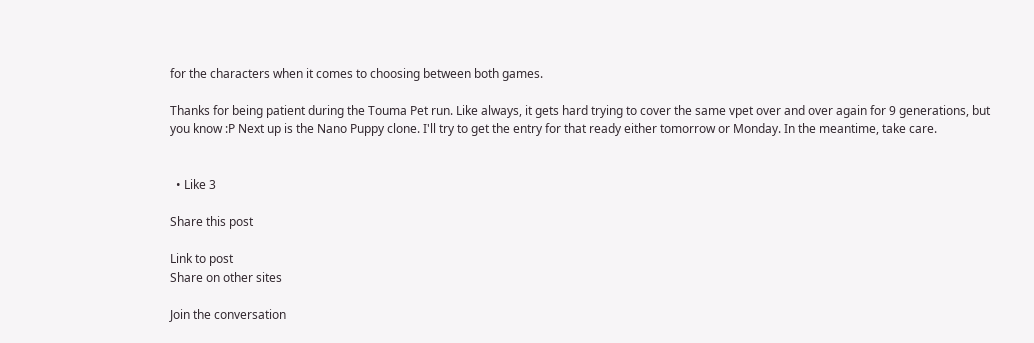for the characters when it comes to choosing between both games.

Thanks for being patient during the Touma Pet run. Like always, it gets hard trying to cover the same vpet over and over again for 9 generations, but you know :P Next up is the Nano Puppy clone. I'll try to get the entry for that ready either tomorrow or Monday. In the meantime, take care.


  • Like 3

Share this post

Link to post
Share on other sites

Join the conversation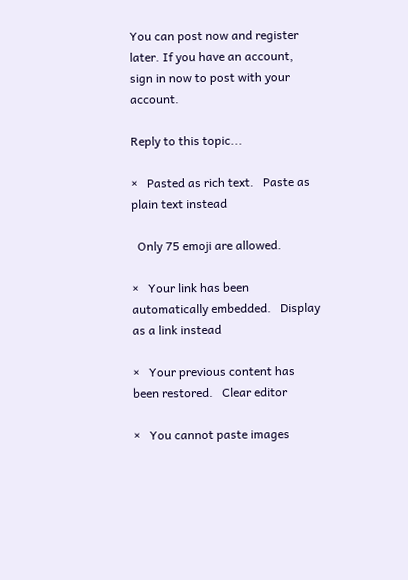You can post now and register later. If you have an account, sign in now to post with your account.

Reply to this topic...

×   Pasted as rich text.   Paste as plain text instead

  Only 75 emoji are allowed.

×   Your link has been automatically embedded.   Display as a link instead

×   Your previous content has been restored.   Clear editor

×   You cannot paste images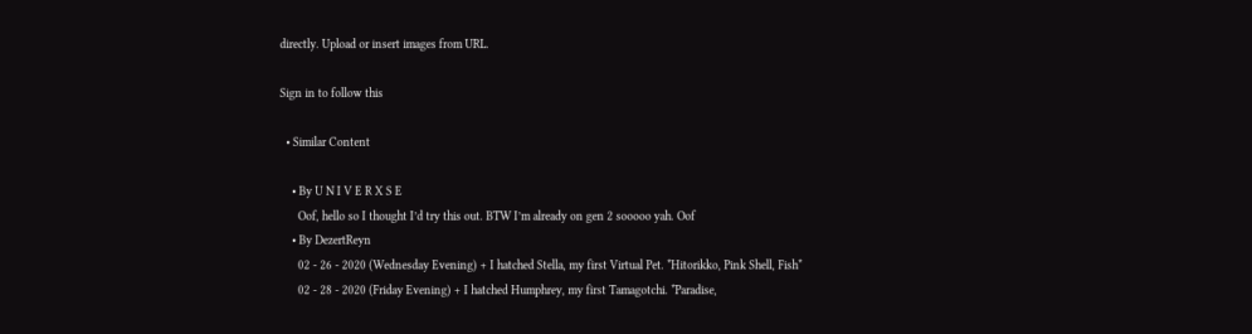directly. Upload or insert images from URL.

Sign in to follow this

  • Similar Content

    • By U N I V E R X S E
      Oof, hello so I thought I’d try this out. BTW I’m already on gen 2 sooooo yah. Oof
    • By DezertReyn
      02 - 26 - 2020 (Wednesday Evening) + I hatched Stella, my first Virtual Pet. *Hitorikko, Pink Shell, Fish*
      02 - 28 - 2020 (Friday Evening) + I hatched Humphrey, my first Tamagotchi. *Paradise,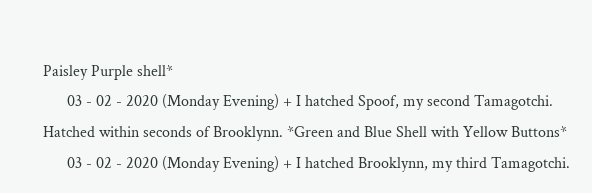Paisley Purple shell*
      03 - 02 - 2020 (Monday Evening) + I hatched Spoof, my second Tamagotchi. Hatched within seconds of Brooklynn. *Green and Blue Shell with Yellow Buttons*
      03 - 02 - 2020 (Monday Evening) + I hatched Brooklynn, my third Tamagotchi.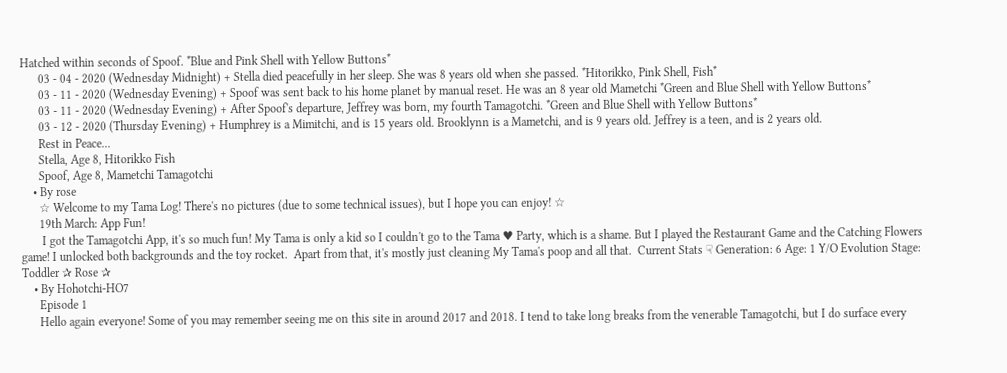Hatched within seconds of Spoof. *Blue and Pink Shell with Yellow Buttons*
      03 - 04 - 2020 (Wednesday Midnight) + Stella died peacefully in her sleep. She was 8 years old when she passed. *Hitorikko, Pink Shell, Fish*
      03 - 11 - 2020 (Wednesday Evening) + Spoof was sent back to his home planet by manual reset. He was an 8 year old Mametchi *Green and Blue Shell with Yellow Buttons*
      03 - 11 - 2020 (Wednesday Evening) + After Spoof's departure, Jeffrey was born, my fourth Tamagotchi. *Green and Blue Shell with Yellow Buttons*
      03 - 12 - 2020 (Thursday Evening) + Humphrey is a Mimitchi, and is 15 years old. Brooklynn is a Mametchi, and is 9 years old. Jeffrey is a teen, and is 2 years old.
      Rest in Peace...
      Stella, Age 8, Hitorikko Fish
      Spoof, Age 8, Mametchi Tamagotchi
    • By rose
      ☆ Welcome to my Tama Log! There's no pictures (due to some technical issues), but I hope you can enjoy! ☆
      19th March: App Fun!
       I got the Tamagotchi App, it's so much fun! My Tama is only a kid so I couldn't go to the Tama ♥ Party, which is a shame. But I played the Restaurant Game and the Catching Flowers game! I unlocked both backgrounds and the toy rocket.  Apart from that, it's mostly just cleaning My Tama's poop and all that.  Current Stats ☟ Generation: 6 Age: 1 Y/O Evolution Stage: Toddler ✰ Rose ✰
    • By Hohotchi-HO7
      Episode 1
      Hello again everyone! Some of you may remember seeing me on this site in around 2017 and 2018. I tend to take long breaks from the venerable Tamagotchi, but I do surface every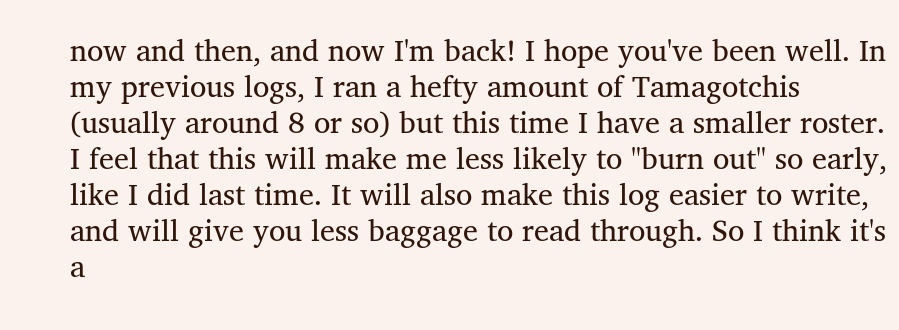now and then, and now I'm back! I hope you've been well. In my previous logs, I ran a hefty amount of Tamagotchis (usually around 8 or so) but this time I have a smaller roster. I feel that this will make me less likely to "burn out" so early, like I did last time. It will also make this log easier to write, and will give you less baggage to read through. So I think it's a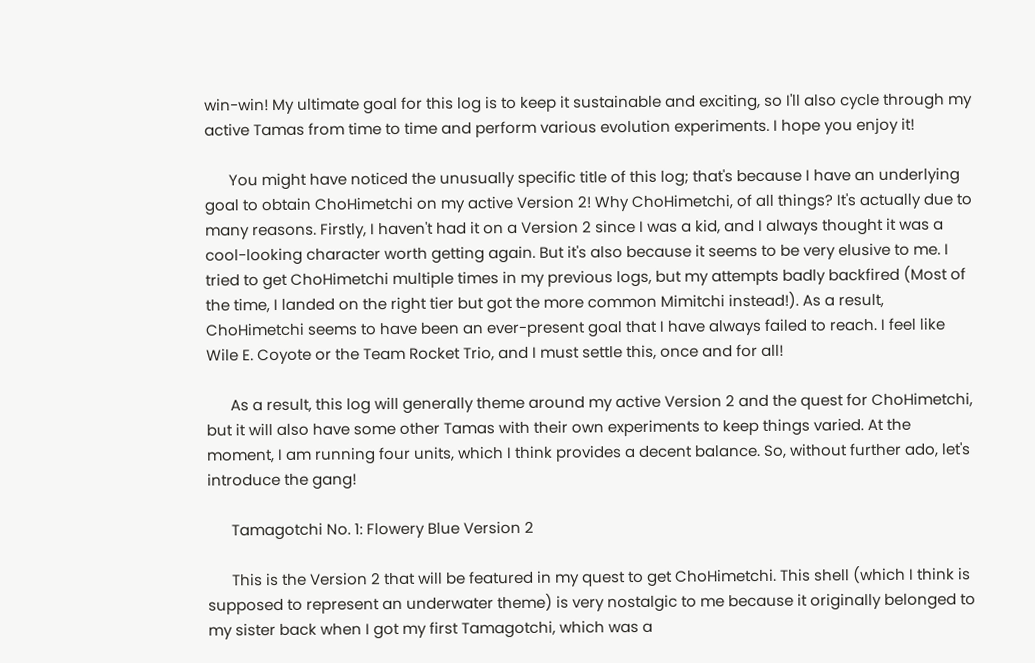win-win! My ultimate goal for this log is to keep it sustainable and exciting, so I'll also cycle through my active Tamas from time to time and perform various evolution experiments. I hope you enjoy it!

      You might have noticed the unusually specific title of this log; that's because I have an underlying goal to obtain ChoHimetchi on my active Version 2! Why ChoHimetchi, of all things? It's actually due to many reasons. Firstly, I haven't had it on a Version 2 since I was a kid, and I always thought it was a cool-looking character worth getting again. But it's also because it seems to be very elusive to me. I tried to get ChoHimetchi multiple times in my previous logs, but my attempts badly backfired (Most of the time, I landed on the right tier but got the more common Mimitchi instead!). As a result, ChoHimetchi seems to have been an ever-present goal that I have always failed to reach. I feel like Wile E. Coyote or the Team Rocket Trio, and I must settle this, once and for all!

      As a result, this log will generally theme around my active Version 2 and the quest for ChoHimetchi, but it will also have some other Tamas with their own experiments to keep things varied. At the moment, I am running four units, which I think provides a decent balance. So, without further ado, let's introduce the gang!

      Tamagotchi No. 1: Flowery Blue Version 2

      This is the Version 2 that will be featured in my quest to get ChoHimetchi. This shell (which I think is supposed to represent an underwater theme) is very nostalgic to me because it originally belonged to my sister back when I got my first Tamagotchi, which was a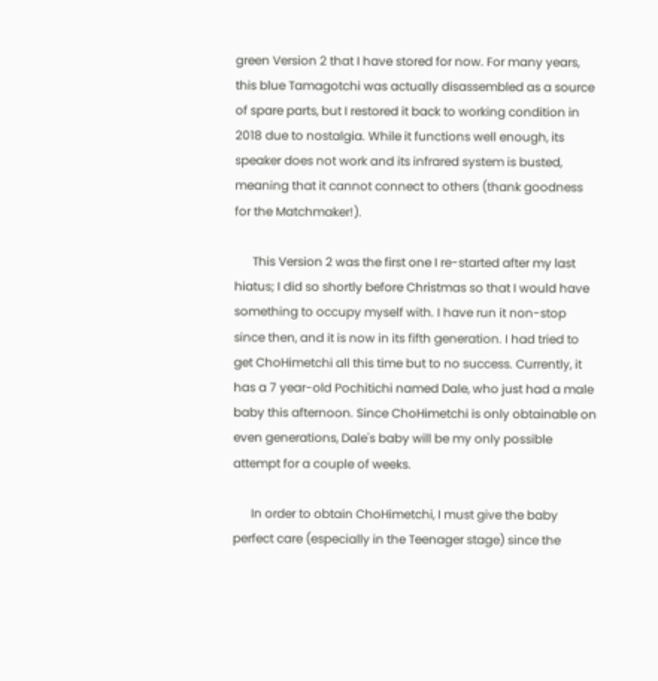green Version 2 that I have stored for now. For many years, this blue Tamagotchi was actually disassembled as a source of spare parts, but I restored it back to working condition in 2018 due to nostalgia. While it functions well enough, its speaker does not work and its infrared system is busted, meaning that it cannot connect to others (thank goodness for the Matchmaker!).

      This Version 2 was the first one I re-started after my last hiatus; I did so shortly before Christmas so that I would have something to occupy myself with. I have run it non-stop since then, and it is now in its fifth generation. I had tried to get ChoHimetchi all this time but to no success. Currently, it has a 7 year-old Pochitichi named Dale, who just had a male baby this afternoon. Since ChoHimetchi is only obtainable on even generations, Dale's baby will be my only possible attempt for a couple of weeks.

      In order to obtain ChoHimetchi, I must give the baby perfect care (especially in the Teenager stage) since the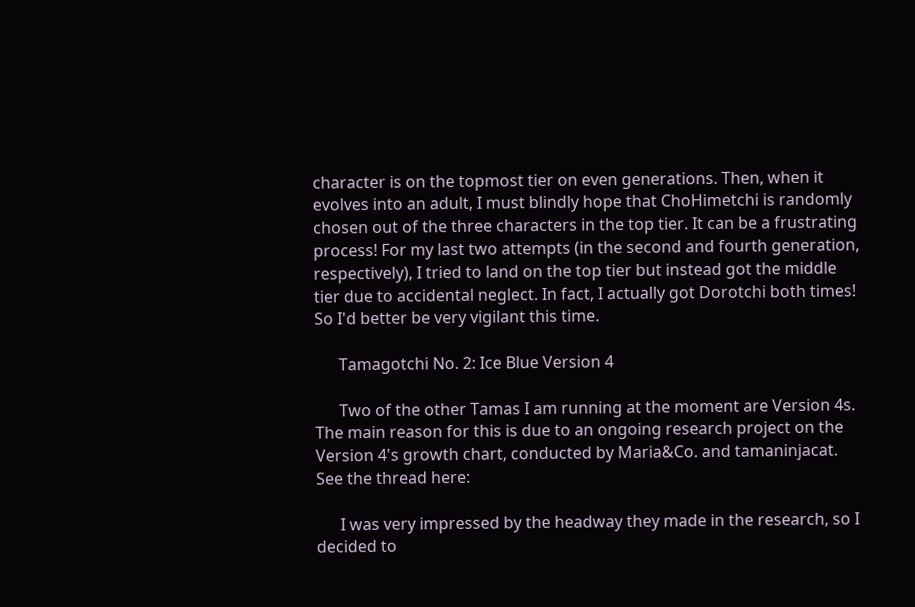character is on the topmost tier on even generations. Then, when it evolves into an adult, I must blindly hope that ChoHimetchi is randomly chosen out of the three characters in the top tier. It can be a frustrating process! For my last two attempts (in the second and fourth generation, respectively), I tried to land on the top tier but instead got the middle tier due to accidental neglect. In fact, I actually got Dorotchi both times! So I'd better be very vigilant this time.

      Tamagotchi No. 2: Ice Blue Version 4

      Two of the other Tamas I am running at the moment are Version 4s. The main reason for this is due to an ongoing research project on the Version 4's growth chart, conducted by Maria&Co. and tamaninjacat. See the thread here:

      I was very impressed by the headway they made in the research, so I decided to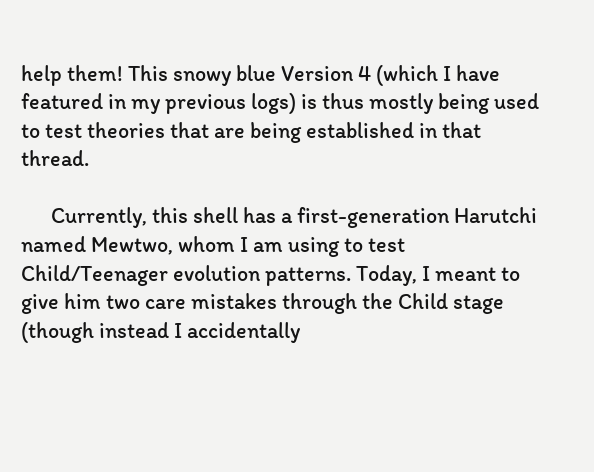help them! This snowy blue Version 4 (which I have featured in my previous logs) is thus mostly being used to test theories that are being established in that thread.

      Currently, this shell has a first-generation Harutchi named Mewtwo, whom I am using to test Child/Teenager evolution patterns. Today, I meant to give him two care mistakes through the Child stage (though instead I accidentally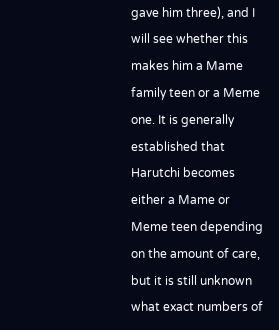gave him three), and I will see whether this makes him a Mame family teen or a Meme one. It is generally established that Harutchi becomes either a Mame or Meme teen depending on the amount of care, but it is still unknown what exact numbers of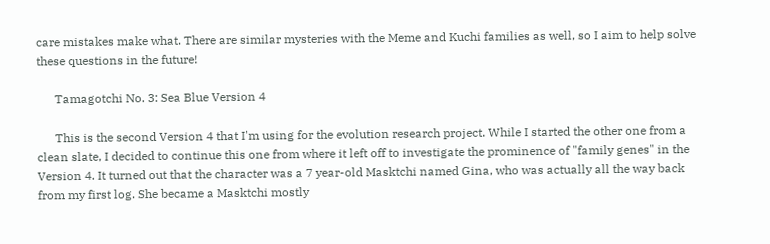care mistakes make what. There are similar mysteries with the Meme and Kuchi families as well, so I aim to help solve these questions in the future!

      Tamagotchi No. 3: Sea Blue Version 4

      This is the second Version 4 that I'm using for the evolution research project. While I started the other one from a clean slate, I decided to continue this one from where it left off to investigate the prominence of "family genes" in the Version 4. It turned out that the character was a 7 year-old Masktchi named Gina, who was actually all the way back from my first log. She became a Masktchi mostly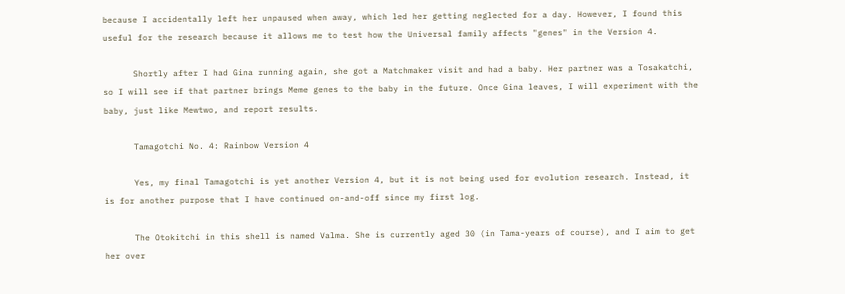because I accidentally left her unpaused when away, which led her getting neglected for a day. However, I found this useful for the research because it allows me to test how the Universal family affects "genes" in the Version 4.

      Shortly after I had Gina running again, she got a Matchmaker visit and had a baby. Her partner was a Tosakatchi, so I will see if that partner brings Meme genes to the baby in the future. Once Gina leaves, I will experiment with the baby, just like Mewtwo, and report results.

      Tamagotchi No. 4: Rainbow Version 4

      Yes, my final Tamagotchi is yet another Version 4, but it is not being used for evolution research. Instead, it is for another purpose that I have continued on-and-off since my first log.

      The Otokitchi in this shell is named Valma. She is currently aged 30 (in Tama-years of course), and I aim to get her over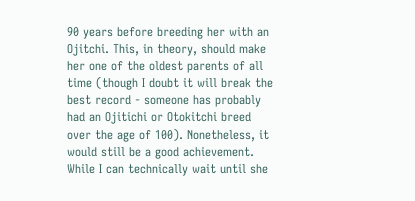90 years before breeding her with an Ojitchi. This, in theory, should make her one of the oldest parents of all time (though I doubt it will break the best record - someone has probably had an Ojitichi or Otokitchi breed over the age of 100). Nonetheless, it would still be a good achievement. While I can technically wait until she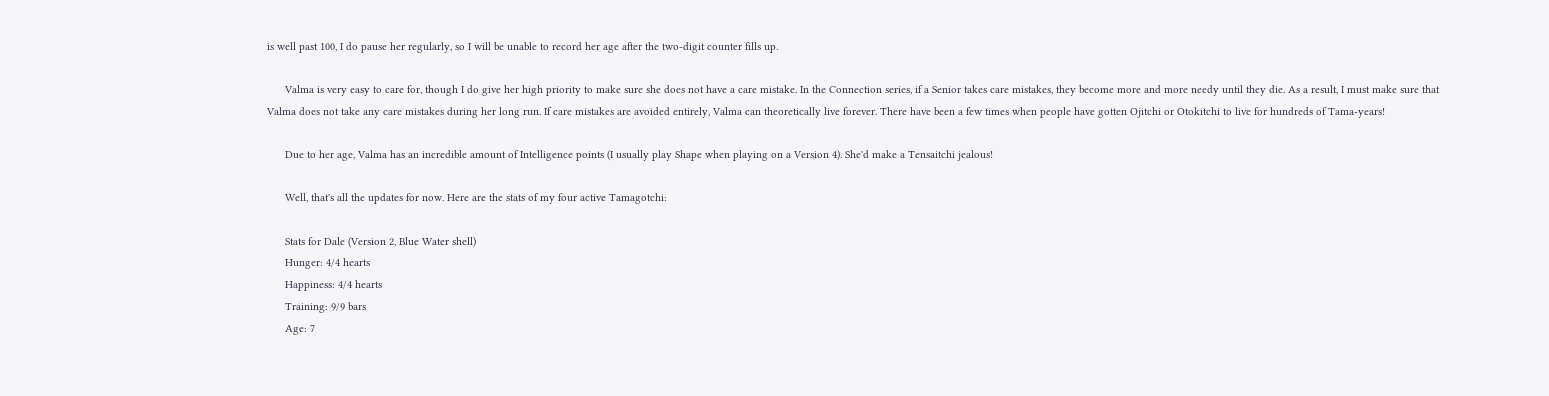is well past 100, I do pause her regularly, so I will be unable to record her age after the two-digit counter fills up.

      Valma is very easy to care for, though I do give her high priority to make sure she does not have a care mistake. In the Connection series, if a Senior takes care mistakes, they become more and more needy until they die. As a result, I must make sure that Valma does not take any care mistakes during her long run. If care mistakes are avoided entirely, Valma can theoretically live forever. There have been a few times when people have gotten Ojitchi or Otokitchi to live for hundreds of Tama-years!

      Due to her age, Valma has an incredible amount of Intelligence points (I usually play Shape when playing on a Version 4). She'd make a Tensaitchi jealous!

      Well, that's all the updates for now. Here are the stats of my four active Tamagotchi:

      Stats for Dale (Version 2, Blue Water shell)
      Hunger: 4/4 hearts
      Happiness: 4/4 hearts
      Training: 9/9 bars
      Age: 7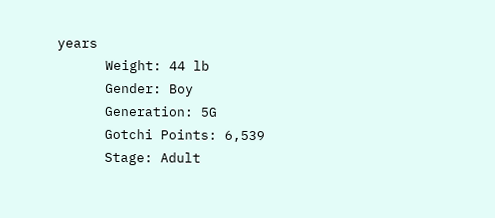years
      Weight: 44 lb
      Gender: Boy
      Generation: 5G
      Gotchi Points: 6,539
      Stage: Adult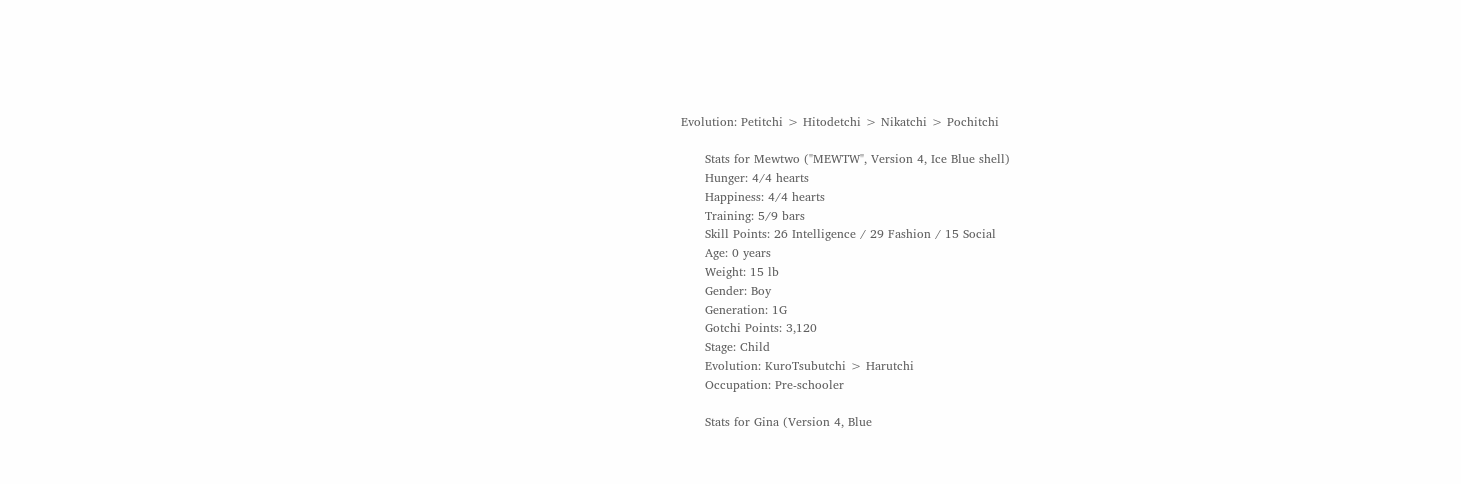Evolution: Petitchi > Hitodetchi > Nikatchi > Pochitchi

      Stats for Mewtwo ("MEWTW", Version 4, Ice Blue shell)
      Hunger: 4/4 hearts
      Happiness: 4/4 hearts
      Training: 5/9 bars
      Skill Points: 26 Intelligence / 29 Fashion / 15 Social
      Age: 0 years
      Weight: 15 lb
      Gender: Boy
      Generation: 1G
      Gotchi Points: 3,120
      Stage: Child
      Evolution: KuroTsubutchi > Harutchi
      Occupation: Pre-schooler

      Stats for Gina (Version 4, Blue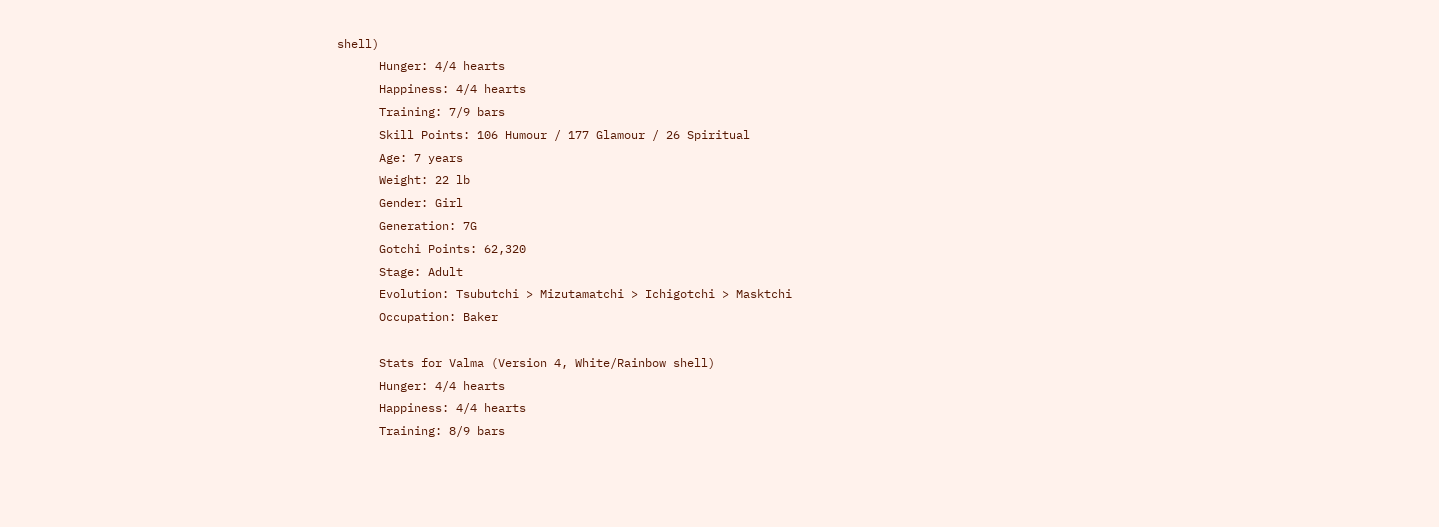shell)
      Hunger: 4/4 hearts
      Happiness: 4/4 hearts
      Training: 7/9 bars
      Skill Points: 106 Humour / 177 Glamour / 26 Spiritual
      Age: 7 years
      Weight: 22 lb
      Gender: Girl
      Generation: 7G
      Gotchi Points: 62,320
      Stage: Adult
      Evolution: Tsubutchi > Mizutamatchi > Ichigotchi > Masktchi
      Occupation: Baker

      Stats for Valma (Version 4, White/Rainbow shell)
      Hunger: 4/4 hearts
      Happiness: 4/4 hearts
      Training: 8/9 bars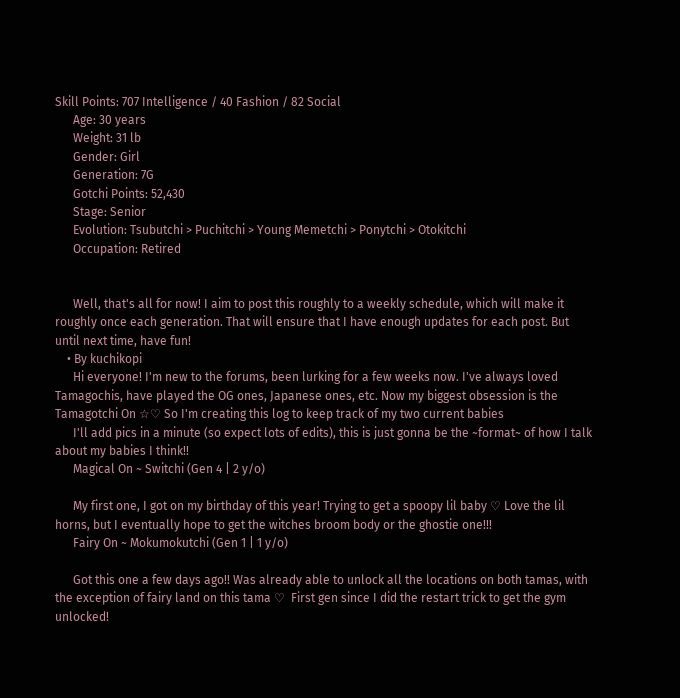Skill Points: 707 Intelligence / 40 Fashion / 82 Social
      Age: 30 years
      Weight: 31 lb
      Gender: Girl
      Generation: 7G
      Gotchi Points: 52,430
      Stage: Senior
      Evolution: Tsubutchi > Puchitchi > Young Memetchi > Ponytchi > Otokitchi
      Occupation: Retired


      Well, that's all for now! I aim to post this roughly to a weekly schedule, which will make it roughly once each generation. That will ensure that I have enough updates for each post. But until next time, have fun!
    • By kuchikopi
      Hi everyone! I'm new to the forums, been lurking for a few weeks now. I've always loved Tamagochis, have played the OG ones, Japanese ones, etc. Now my biggest obsession is the Tamagotchi On ☆♡ So I'm creating this log to keep track of my two current babies
      I'll add pics in a minute (so expect lots of edits), this is just gonna be the ~format~ of how I talk about my babies I think!!
      Magical On ~ Switchi (Gen 4 | 2 y/o)

      My first one, I got on my birthday of this year! Trying to get a spoopy lil baby ♡ Love the lil horns, but I eventually hope to get the witches broom body or the ghostie one!!!
      Fairy On ~ Mokumokutchi (Gen 1 | 1 y/o)

      Got this one a few days ago!! Was already able to unlock all the locations on both tamas, with the exception of fairy land on this tama ♡  First gen since I did the restart trick to get the gym unlocked!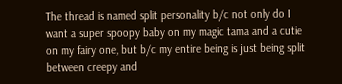The thread is named split personality b/c not only do I want a super spoopy baby on my magic tama and a cutie  on my fairy one, but b/c my entire being is just being split between creepy and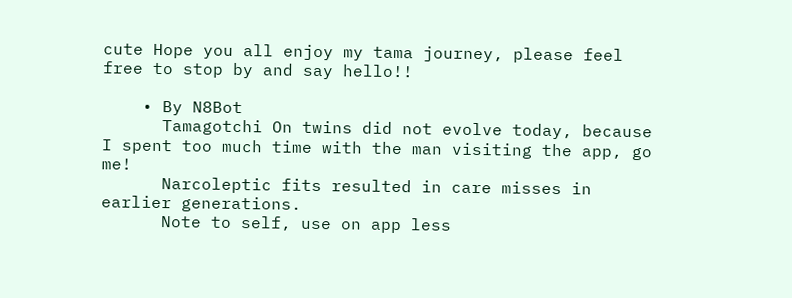cute Hope you all enjoy my tama journey, please feel free to stop by and say hello!!

    • By N8Bot
      Tamagotchi On twins did not evolve today, because I spent too much time with the man visiting the app, go me!
      Narcoleptic fits resulted in care misses in earlier generations.
      Note to self, use on app less